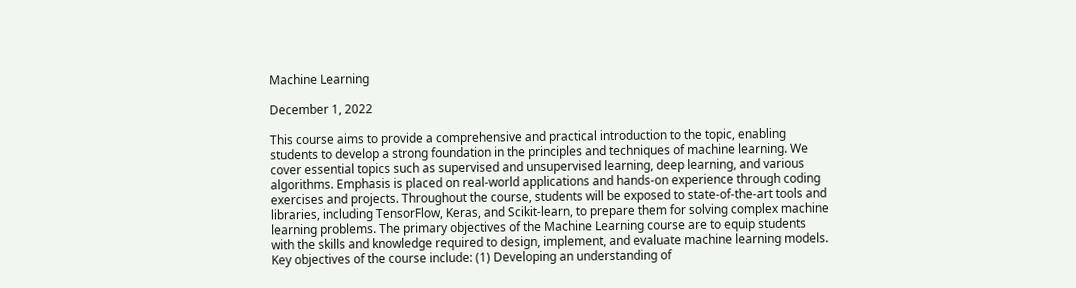Machine Learning

December 1, 2022

This course aims to provide a comprehensive and practical introduction to the topic, enabling students to develop a strong foundation in the principles and techniques of machine learning. We cover essential topics such as supervised and unsupervised learning, deep learning, and various algorithms. Emphasis is placed on real-world applications and hands-on experience through coding exercises and projects. Throughout the course, students will be exposed to state-of-the-art tools and libraries, including TensorFlow, Keras, and Scikit-learn, to prepare them for solving complex machine learning problems. The primary objectives of the Machine Learning course are to equip students with the skills and knowledge required to design, implement, and evaluate machine learning models. Key objectives of the course include: (1) Developing an understanding of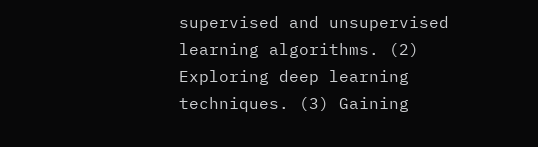supervised and unsupervised learning algorithms. (2) Exploring deep learning techniques. (3) Gaining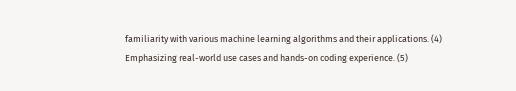familiarity with various machine learning algorithms and their applications. (4) Emphasizing real-world use cases and hands-on coding experience. (5)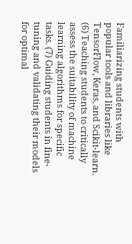Familiarizing students with popular tools and libraries like TensorFlow, Keras, and Scikit-learn. (6) Teaching students to critically assess the suitability of machine learning algorithms for specific tasks. (7) Guiding students in fine-tuning and validating their models for optimal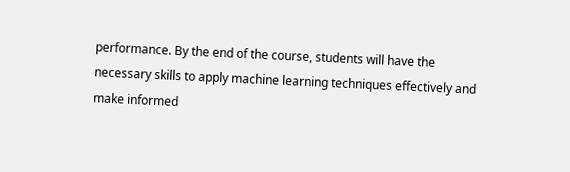performance. By the end of the course, students will have the necessary skills to apply machine learning techniques effectively and make informed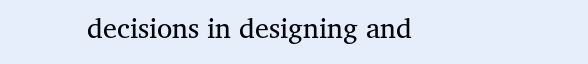decisions in designing and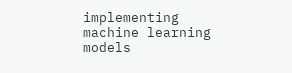implementing machine learning models